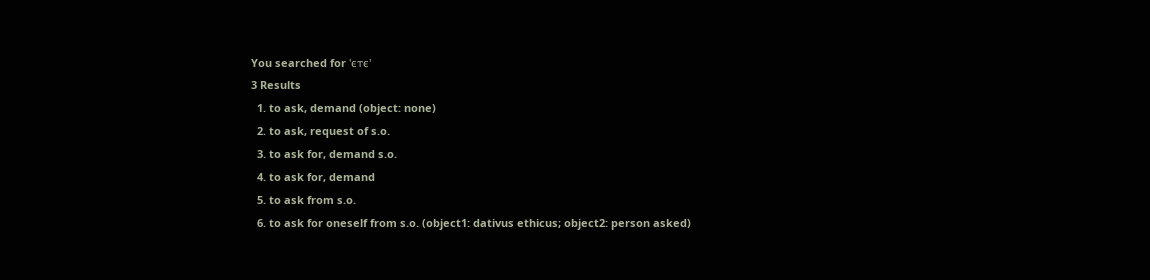You searched for 'ⲉⲧⲉ'
3 Results
  1. to ask, demand (object: none)
  2. to ask, request of s.o.
  3. to ask for, demand s.o.
  4. to ask for, demand
  5. to ask from s.o.
  6. to ask for oneself from s.o. (object1: dativus ethicus; object2: person asked)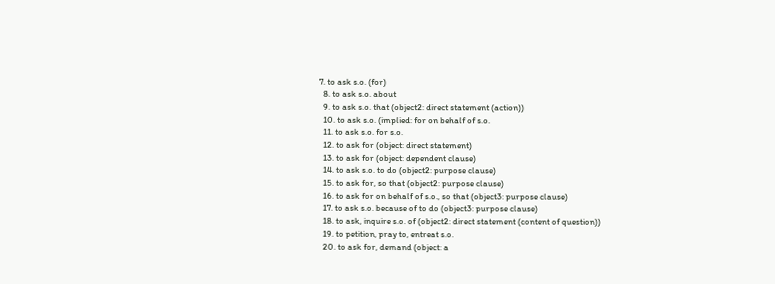7. to ask s.o. (for)
  8. to ask s.o. about
  9. to ask s.o. that (object2: direct statement (action))
  10. to ask s.o. (implied: for on behalf of s.o.
  11. to ask s.o. for s.o.
  12. to ask for (object: direct statement)
  13. to ask for (object: dependent clause)
  14. to ask s.o. to do (object2: purpose clause)
  15. to ask for, so that (object2: purpose clause)
  16. to ask for on behalf of s.o., so that (object3: purpose clause)
  17. to ask s.o. because of to do (object3: purpose clause)
  18. to ask, inquire s.o. of (object2: direct statement (content of question))
  19. to petition, pray to, entreat s.o.
  20. to ask for, demand (object: a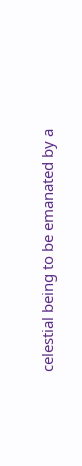celestial being to be emanated by a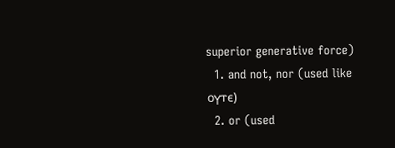superior generative force)
  1. and not, nor (used like ⲟⲩⲧⲉ)
  2. or (used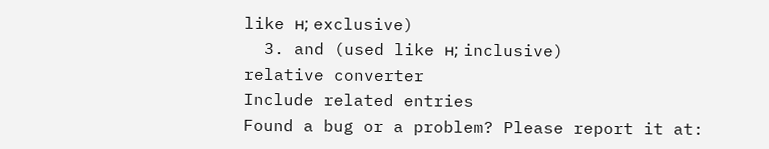like ⲏ; exclusive)
  3. and (used like ⲏ; inclusive)
relative converter
Include related entries
Found a bug or a problem? Please report it at: